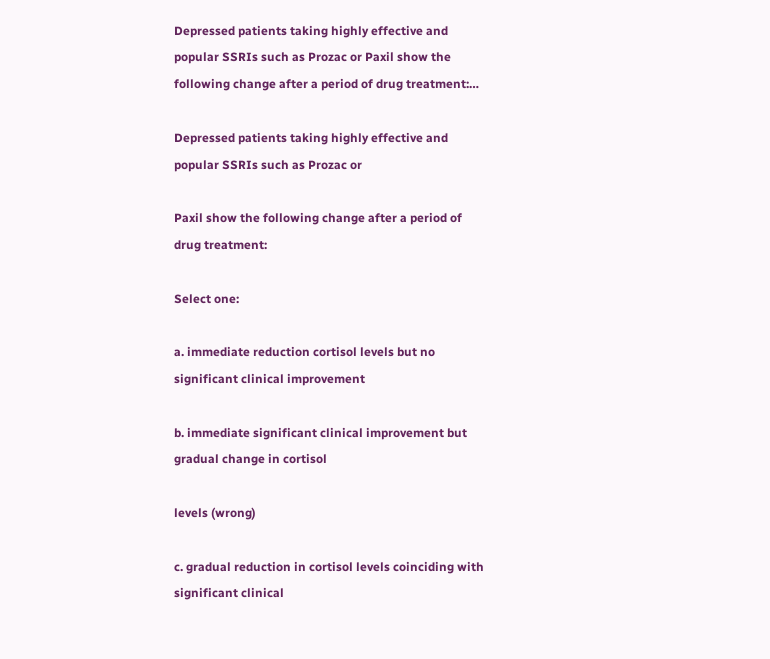Depressed patients taking highly effective and popular SSRIs such as Prozac or Paxil show the following change after a period of drug treatment:…

Depressed patients taking highly effective and popular SSRIs such as Prozac or

Paxil show the following change after a period of drug treatment:

Select one:

a. immediate reduction cortisol levels but no significant clinical improvement

b. immediate significant clinical improvement but gradual change in cortisol

levels (wrong)

c. gradual reduction in cortisol levels coinciding with significant clinical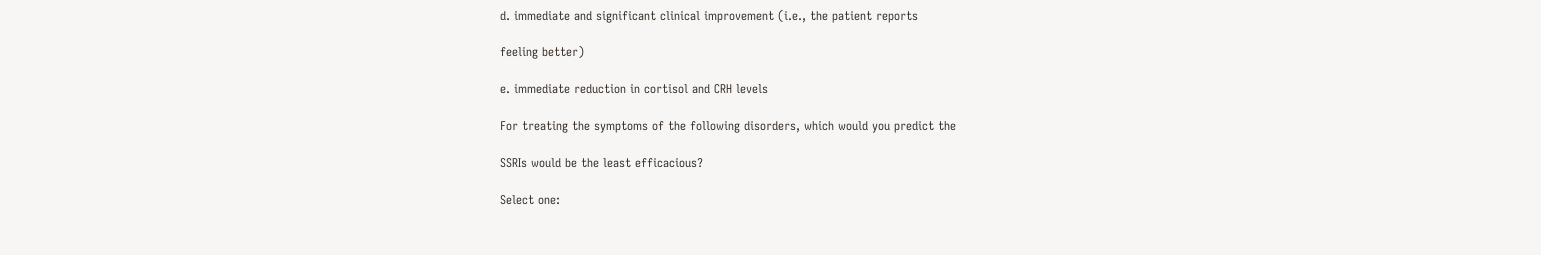d. immediate and significant clinical improvement (i.e., the patient reports

feeling better)

e. immediate reduction in cortisol and CRH levels

For treating the symptoms of the following disorders, which would you predict the

SSRIs would be the least efficacious?

Select one: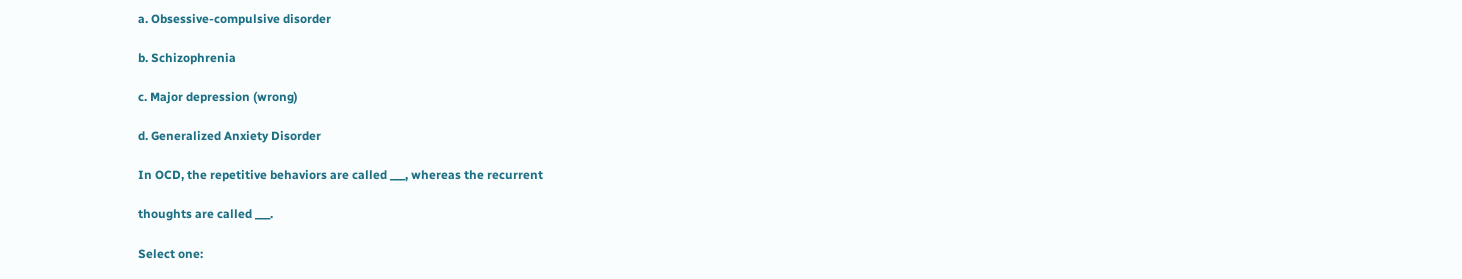a. Obsessive-compulsive disorder

b. Schizophrenia

c. Major depression (wrong)

d. Generalized Anxiety Disorder

In OCD, the repetitive behaviors are called ___, whereas the recurrent

thoughts are called ___.

Select one: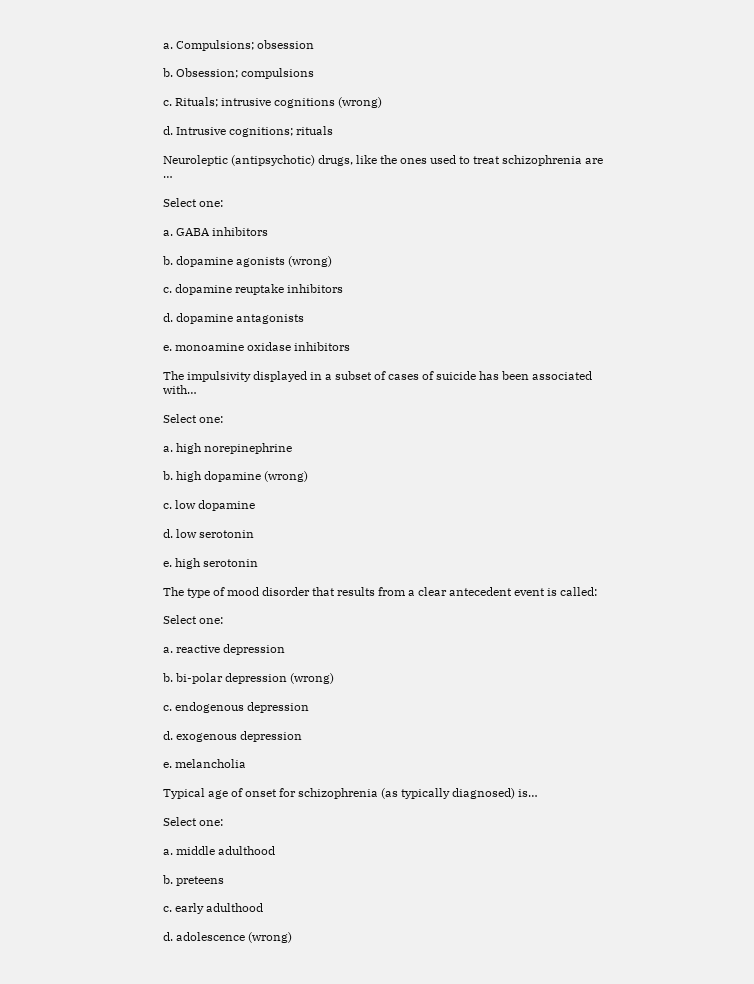a. Compulsions; obsession

b. Obsession; compulsions

c. Rituals; intrusive cognitions (wrong)

d. Intrusive cognitions; rituals

Neuroleptic (antipsychotic) drugs, like the ones used to treat schizophrenia are …

Select one:

a. GABA inhibitors

b. dopamine agonists (wrong)

c. dopamine reuptake inhibitors

d. dopamine antagonists

e. monoamine oxidase inhibitors

The impulsivity displayed in a subset of cases of suicide has been associated with…

Select one:

a. high norepinephrine

b. high dopamine (wrong)

c. low dopamine

d. low serotonin

e. high serotonin

The type of mood disorder that results from a clear antecedent event is called:

Select one:

a. reactive depression

b. bi-polar depression (wrong)

c. endogenous depression

d. exogenous depression

e. melancholia

Typical age of onset for schizophrenia (as typically diagnosed) is…

Select one:

a. middle adulthood

b. preteens

c. early adulthood

d. adolescence (wrong)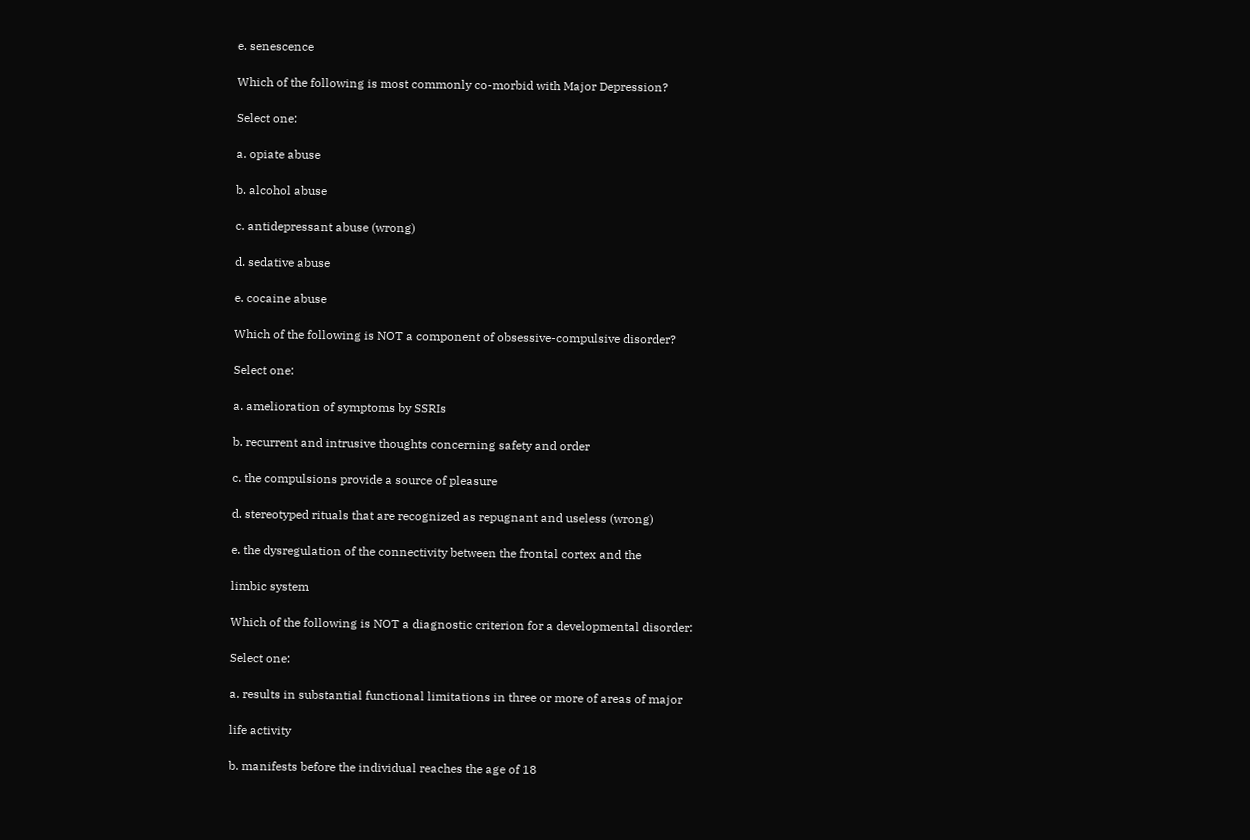e. senescence

Which of the following is most commonly co-morbid with Major Depression?

Select one:

a. opiate abuse

b. alcohol abuse

c. antidepressant abuse (wrong)

d. sedative abuse

e. cocaine abuse

Which of the following is NOT a component of obsessive-compulsive disorder?

Select one:

a. amelioration of symptoms by SSRIs

b. recurrent and intrusive thoughts concerning safety and order

c. the compulsions provide a source of pleasure

d. stereotyped rituals that are recognized as repugnant and useless (wrong)

e. the dysregulation of the connectivity between the frontal cortex and the

limbic system

Which of the following is NOT a diagnostic criterion for a developmental disorder:

Select one:

a. results in substantial functional limitations in three or more of areas of major

life activity

b. manifests before the individual reaches the age of 18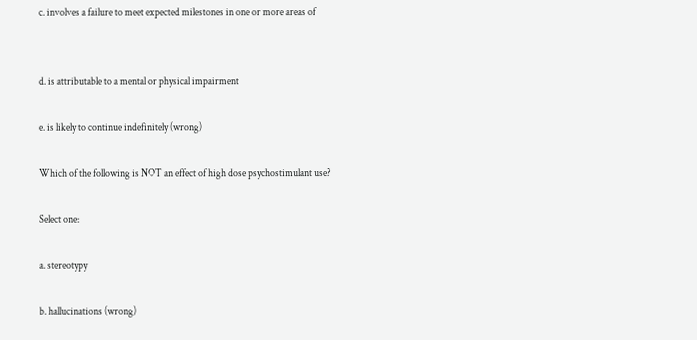c. involves a failure to meet expected milestones in one or more areas of


d. is attributable to a mental or physical impairment

e. is likely to continue indefinitely (wrong)

Which of the following is NOT an effect of high dose psychostimulant use?

Select one:

a. stereotypy

b. hallucinations (wrong)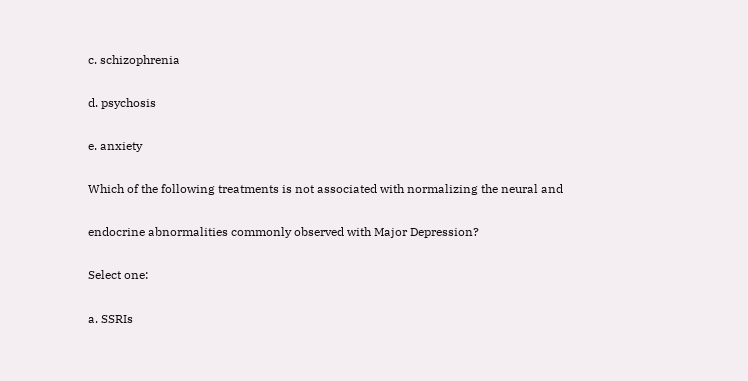c. schizophrenia

d. psychosis

e. anxiety

Which of the following treatments is not associated with normalizing the neural and

endocrine abnormalities commonly observed with Major Depression?

Select one:

a. SSRIs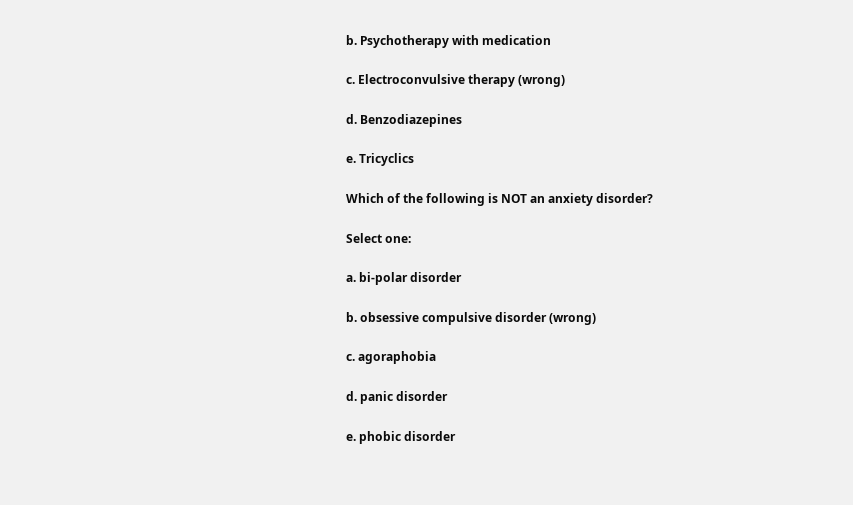b. Psychotherapy with medication

c. Electroconvulsive therapy (wrong)

d. Benzodiazepines

e. Tricyclics

Which of the following is NOT an anxiety disorder?

Select one:

a. bi-polar disorder

b. obsessive compulsive disorder (wrong)

c. agoraphobia

d. panic disorder

e. phobic disorder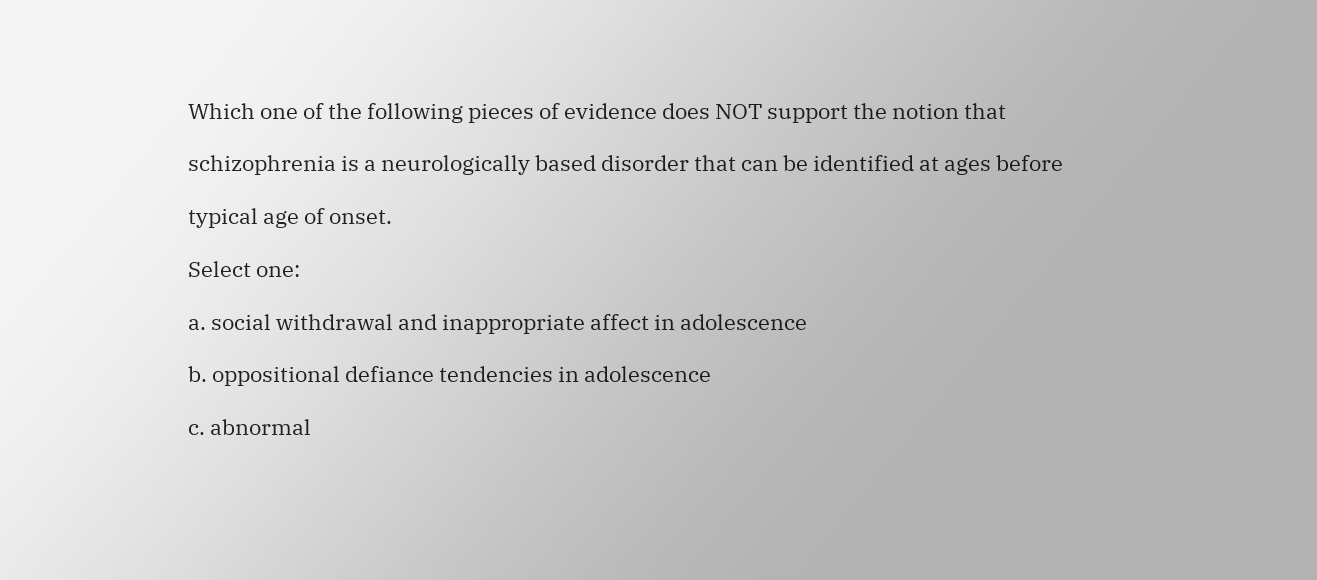Which one of the following pieces of evidence does NOT support the notion that

schizophrenia is a neurologically based disorder that can be identified at ages before

typical age of onset.

Select one:

a. social withdrawal and inappropriate affect in adolescence

b. oppositional defiance tendencies in adolescence

c. abnormal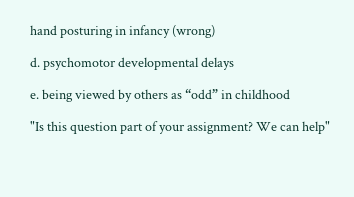hand posturing in infancy (wrong)

d. psychomotor developmental delays

e. being viewed by others as “odd” in childhood

"Is this question part of your assignment? We can help"